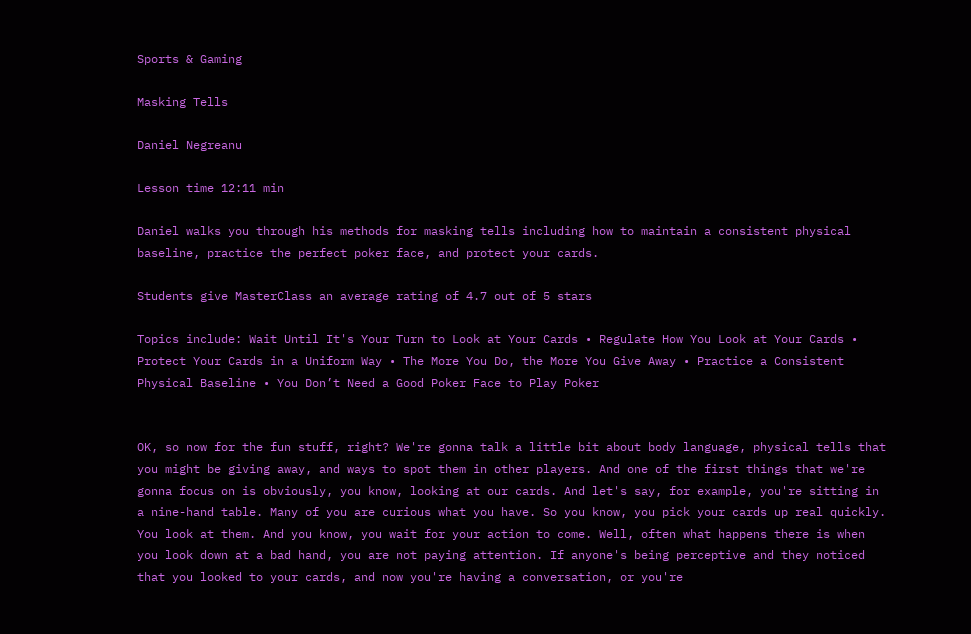Sports & Gaming

Masking Tells

Daniel Negreanu

Lesson time 12:11 min

Daniel walks you through his methods for masking tells including how to maintain a consistent physical baseline, practice the perfect poker face, and protect your cards.

Students give MasterClass an average rating of 4.7 out of 5 stars

Topics include: Wait Until It's Your Turn to Look at Your Cards • Regulate How You Look at Your Cards • Protect Your Cards in a Uniform Way • The More You Do, the More You Give Away • Practice a Consistent Physical Baseline • You Don’t Need a Good Poker Face to Play Poker


OK, so now for the fun stuff, right? We're gonna talk a little bit about body language, physical tells that you might be giving away, and ways to spot them in other players. And one of the first things that we're gonna focus on is obviously, you know, looking at our cards. And let's say, for example, you're sitting in a nine-hand table. Many of you are curious what you have. So you know, you pick your cards up real quickly. You look at them. And you know, you wait for your action to come. Well, often what happens there is when you look down at a bad hand, you are not paying attention. If anyone's being perceptive and they noticed that you looked to your cards, and now you're having a conversation, or you're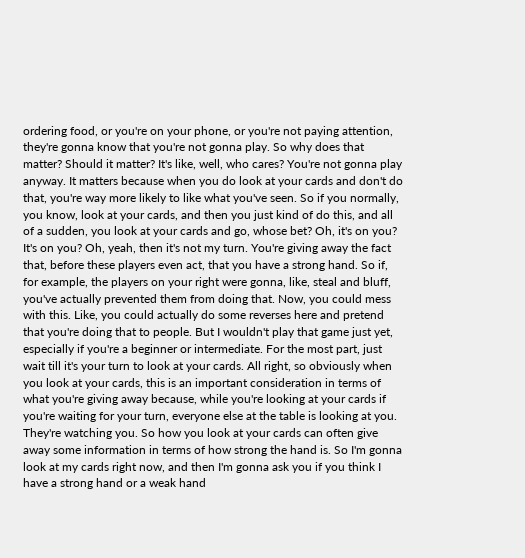ordering food, or you're on your phone, or you're not paying attention, they're gonna know that you're not gonna play. So why does that matter? Should it matter? It's like, well, who cares? You're not gonna play anyway. It matters because when you do look at your cards and don't do that, you're way more likely to like what you've seen. So if you normally, you know, look at your cards, and then you just kind of do this, and all of a sudden, you look at your cards and go, whose bet? Oh, it's on you? It's on you? Oh, yeah, then it's not my turn. You're giving away the fact that, before these players even act, that you have a strong hand. So if, for example, the players on your right were gonna, like, steal and bluff, you've actually prevented them from doing that. Now, you could mess with this. Like, you could actually do some reverses here and pretend that you're doing that to people. But I wouldn't play that game just yet, especially if you're a beginner or intermediate. For the most part, just wait till it's your turn to look at your cards. All right, so obviously when you look at your cards, this is an important consideration in terms of what you're giving away because, while you're looking at your cards if you're waiting for your turn, everyone else at the table is looking at you. They're watching you. So how you look at your cards can often give away some information in terms of how strong the hand is. So I'm gonna look at my cards right now, and then I'm gonna ask you if you think I have a strong hand or a weak hand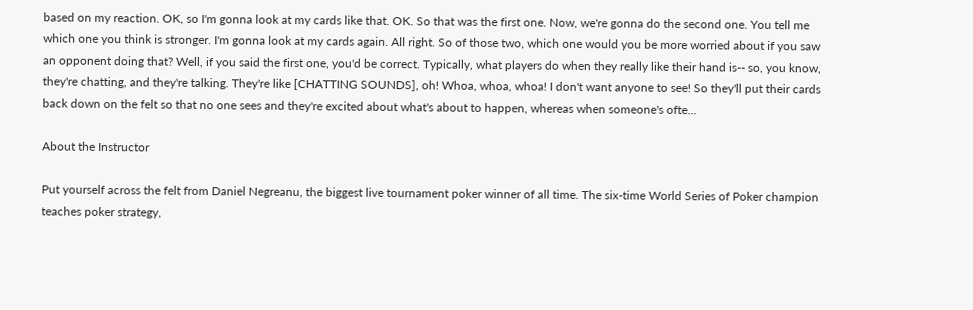based on my reaction. OK, so I'm gonna look at my cards like that. OK. So that was the first one. Now, we're gonna do the second one. You tell me which one you think is stronger. I'm gonna look at my cards again. All right. So of those two, which one would you be more worried about if you saw an opponent doing that? Well, if you said the first one, you'd be correct. Typically, what players do when they really like their hand is-- so, you know, they're chatting, and they're talking. They're like [CHATTING SOUNDS], oh! Whoa, whoa, whoa! I don't want anyone to see! So they'll put their cards back down on the felt so that no one sees and they're excited about what's about to happen, whereas when someone's ofte...

About the Instructor

Put yourself across the felt from Daniel Negreanu, the biggest live tournament poker winner of all time. The six-time World Series of Poker champion teaches poker strategy,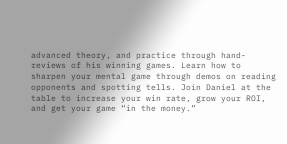advanced theory, and practice through hand-reviews of his winning games. Learn how to sharpen your mental game through demos on reading opponents and spotting tells. Join Daniel at the table to increase your win rate, grow your ROI, and get your game “in the money.”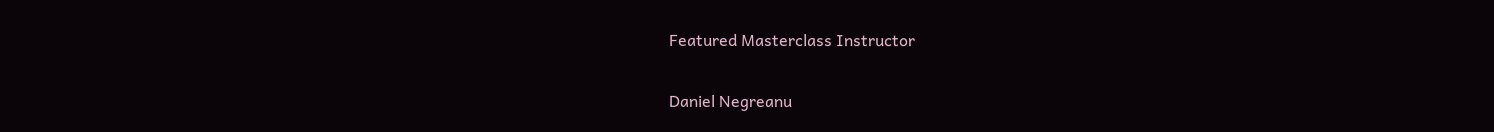Featured Masterclass Instructor

Daniel Negreanu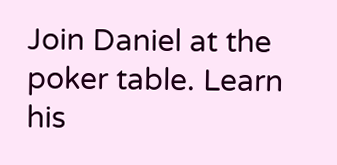Join Daniel at the poker table. Learn his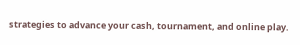strategies to advance your cash, tournament, and online play.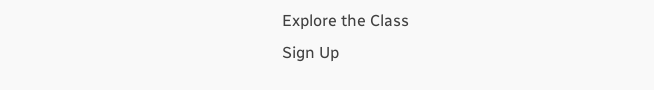Explore the Class
Sign Up